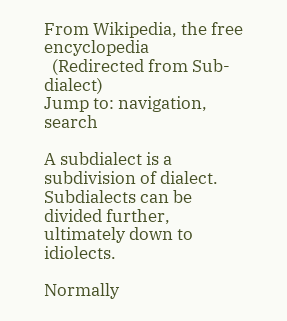From Wikipedia, the free encyclopedia
  (Redirected from Sub-dialect)
Jump to: navigation, search

A subdialect is a subdivision of dialect. Subdialects can be divided further, ultimately down to idiolects.

Normally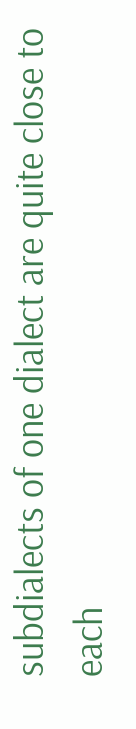subdialects of one dialect are quite close to each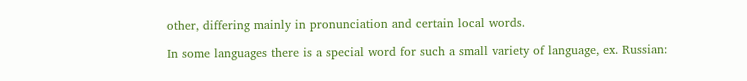other, differing mainly in pronunciation and certain local words.

In some languages there is a special word for such a small variety of language, ex. Russian: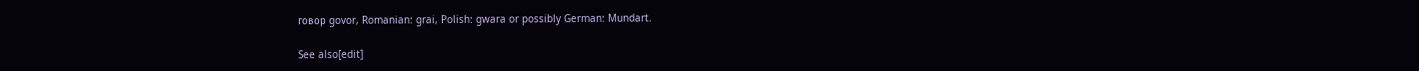говор govor, Romanian: grai, Polish: gwara or possibly German: Mundart.

See also[edit]